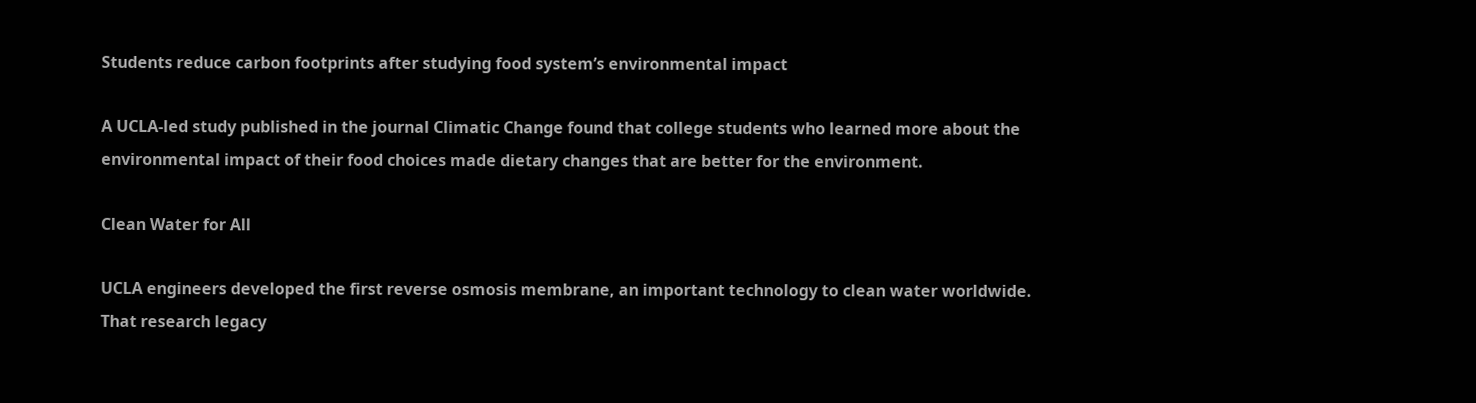Students reduce carbon footprints after studying food system’s environmental impact

A UCLA-led study published in the journal Climatic Change found that college students who learned more about the environmental impact of their food choices made dietary changes that are better for the environment.

Clean Water for All

UCLA engineers developed the first reverse osmosis membrane, an important technology to clean water worldwide. That research legacy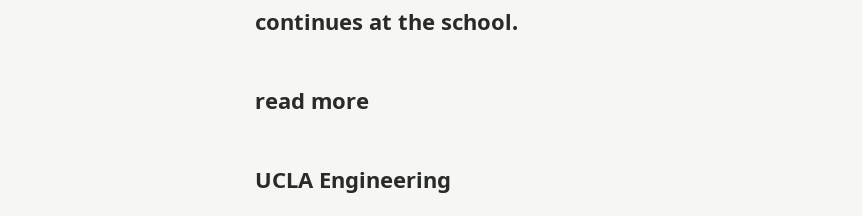continues at the school.

read more

UCLA Engineering